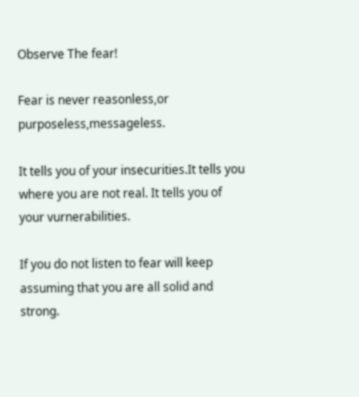Observe The fear!

Fear is never reasonless,or purposeless,messageless.

It tells you of your insecurities.It tells you where you are not real. It tells you of your vurnerabilities.

If you do not listen to fear will keep assuming that you are all solid and strong.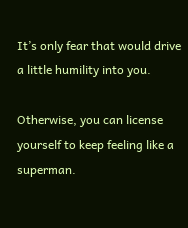It’s only fear that would drive a little humility into you.

Otherwise, you can license yourself to keep feeling like a superman.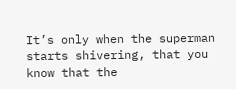It’s only when the superman starts shivering, that you know that the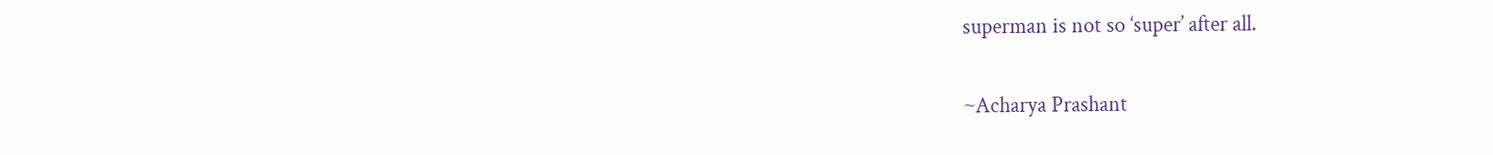superman is not so ‘super’ after all.

~Acharya Prashant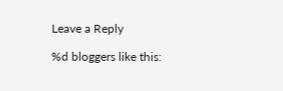Leave a Reply

%d bloggers like this: